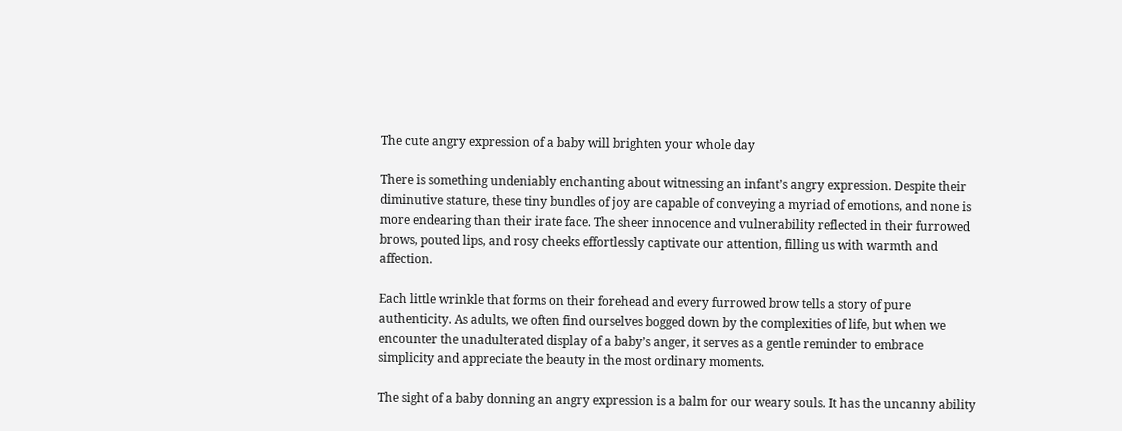The cute angry expression of a baby will brighten your whole day

There is something undeniably enchanting about witnessing an infant’s angry expression. Despite their diminutive stature, these tiny bundles of joy are capable of conveying a myriad of emotions, and none is more endearing than their irate face. The sheer innocence and vulnerability reflected in their furrowed brows, pouted lips, and rosy cheeks effortlessly captivate our attention, filling us with warmth and affection.

Each little wrinkle that forms on their forehead and every furrowed brow tells a story of pure authenticity. As adults, we often find ourselves bogged down by the complexities of life, but when we encounter the unadulterated display of a baby’s anger, it serves as a gentle reminder to embrace simplicity and appreciate the beauty in the most ordinary moments.

The sight of a baby donning an angry expression is a balm for our weary souls. It has the uncanny ability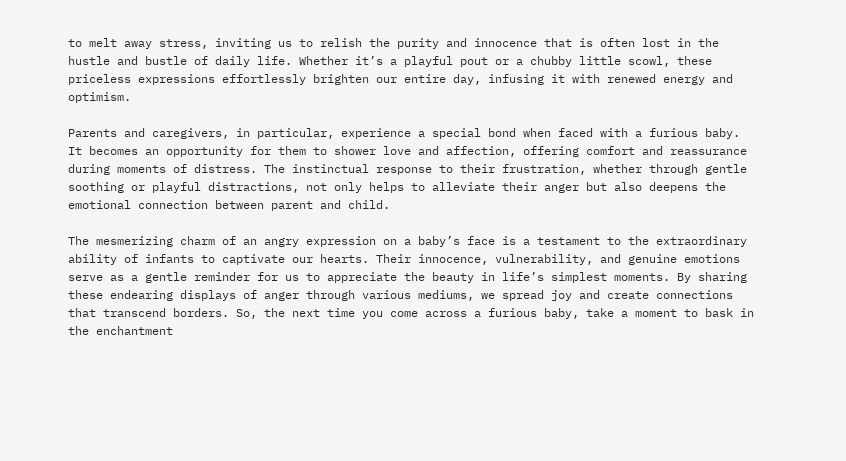to melt away stress, inviting us to relish the purity and innocence that is often lost in the hustle and bustle of daily life. Whether it’s a playful pout or a chubby little scowl, these priceless expressions effortlessly brighten our entire day, infusing it with renewed energy and optimism.

Parents and caregivers, in particular, experience a special bond when faced with a furious baby. It becomes an opportunity for them to shower love and affection, offering comfort and reassurance during moments of distress. The instinctual response to their frustration, whether through gentle soothing or playful distractions, not only helps to alleviate their anger but also deepens the emotional connection between parent and child.

The mesmerizing charm of an angry expression on a baby’s face is a testament to the extraordinary ability of infants to captivate our hearts. Their innocence, vulnerability, and genuine emotions serve as a gentle reminder for us to appreciate the beauty in life’s simplest moments. By sharing these endearing displays of anger through various mediums, we spread joy and create connections that transcend borders. So, the next time you come across a furious baby, take a moment to bask in the enchantment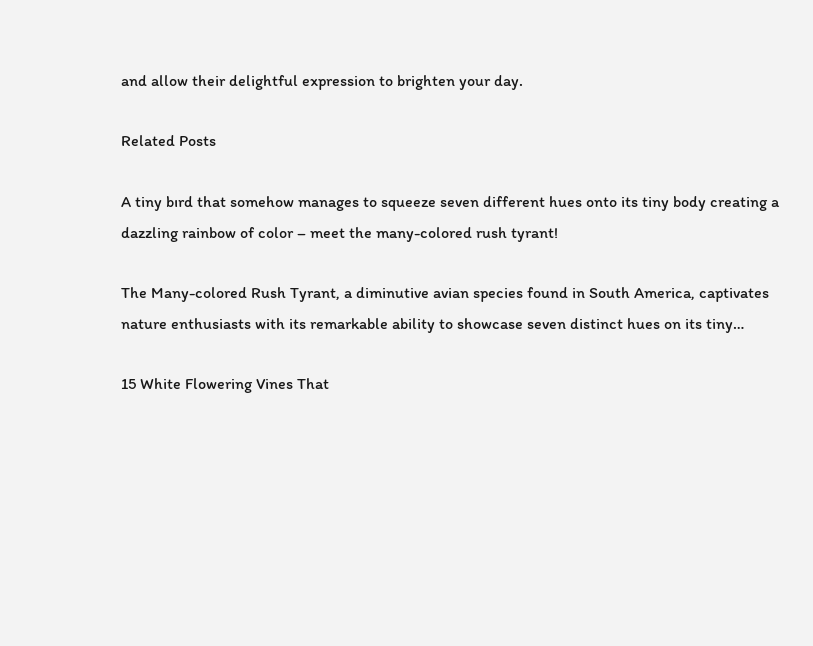and allow their delightful expression to brighten your day.

Related Posts

A tiny bırd that somehow manages to squeeze seven different hues onto its tiny body creating a dazzling rainbow of color – meet the many-colored rush tyrant!

The Many-colored Rush Tyrant, a diminutive avian species found in South America, captivates nature enthusiasts with its remarkable ability to showcase seven distinct hues on its tiny…

15 White Flowering Vines That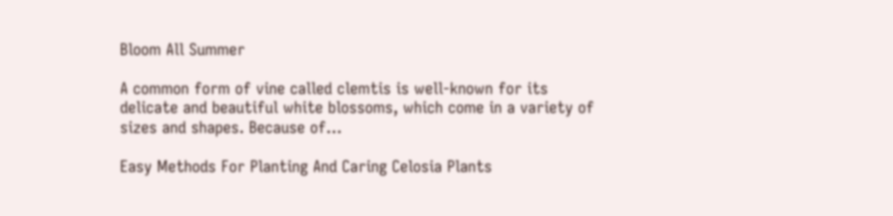Bloom All Summer

A common form of vine called clemtis is well-known for its delicate and beautiful white blossoms, which come in a variety of sizes and shapes. Because of…

Easy Methods For Planting And Caring Celosia Plants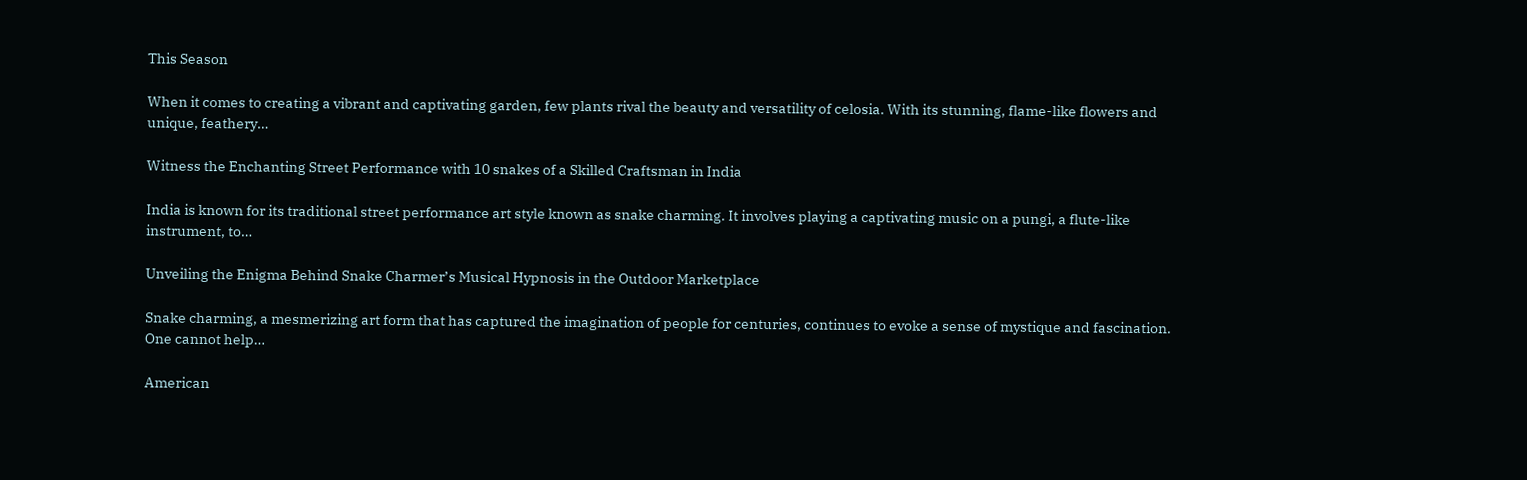This Season

When it comes to creating a vibrant and captivating garden, few plants rival the beauty and versatility of celosia. With its stunning, flame-like flowers and unique, feathery…

Witness the Enchanting Street Performance with 10 snakes of a Skilled Craftsman in India

India is known for its traditional street performance art style known as snake charming. It involves playing a captivating music on a pungi, a flute-like instrument, to…

Unveiling the Enigma Behind Snake Charmer’s Musical Hypnosis in the Outdoor Marketplace

Snake charming, a mesmerizing art form that has captured the imagination of people for centuries, continues to evoke a sense of mystique and fascination. One cannot help…

American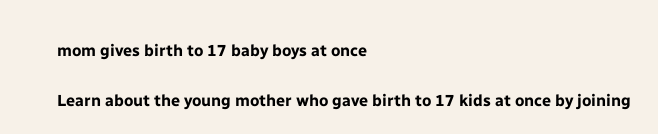mom gives birth to 17 baby boys at once

Learn about the young mother who gave birth to 17 kids at once by joining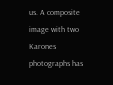us. A composite image with two Karones photographs has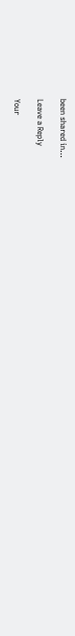been shared in…

Leave a Reply

Your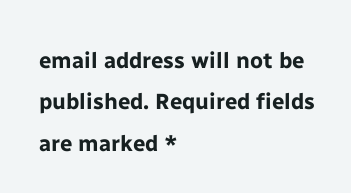email address will not be published. Required fields are marked *